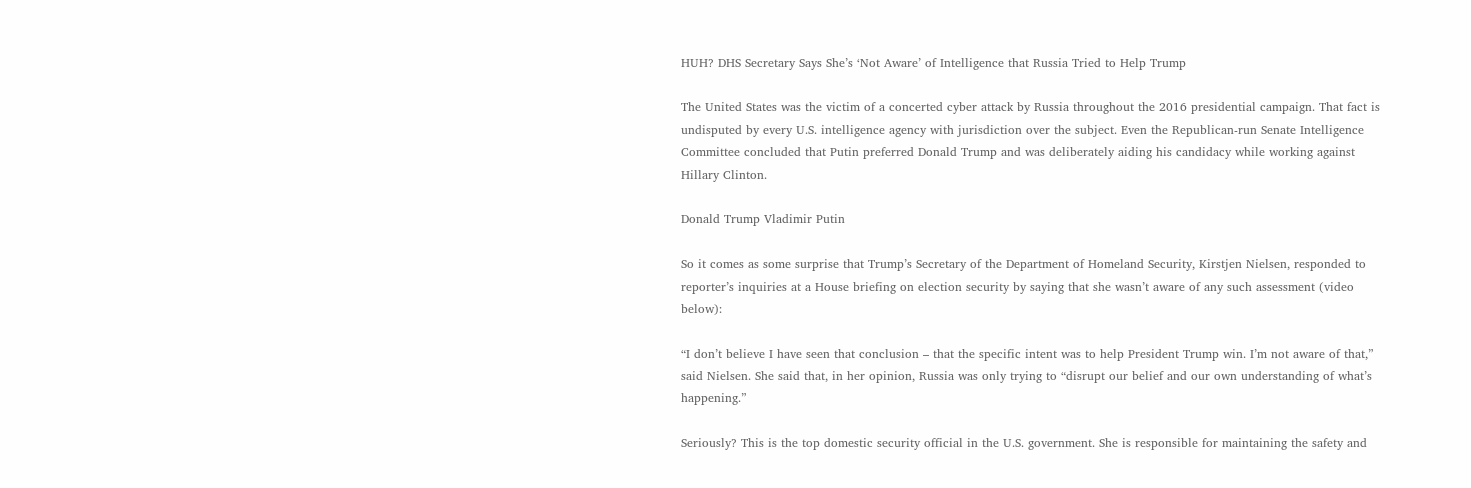HUH? DHS Secretary Says She’s ‘Not Aware’ of Intelligence that Russia Tried to Help Trump

The United States was the victim of a concerted cyber attack by Russia throughout the 2016 presidential campaign. That fact is undisputed by every U.S. intelligence agency with jurisdiction over the subject. Even the Republican-run Senate Intelligence Committee concluded that Putin preferred Donald Trump and was deliberately aiding his candidacy while working against Hillary Clinton.

Donald Trump Vladimir Putin

So it comes as some surprise that Trump’s Secretary of the Department of Homeland Security, Kirstjen Nielsen, responded to reporter’s inquiries at a House briefing on election security by saying that she wasn’t aware of any such assessment (video below):

“I don’t believe I have seen that conclusion – that the specific intent was to help President Trump win. I’m not aware of that,” said Nielsen. She said that, in her opinion, Russia was only trying to “disrupt our belief and our own understanding of what’s happening.”

Seriously? This is the top domestic security official in the U.S. government. She is responsible for maintaining the safety and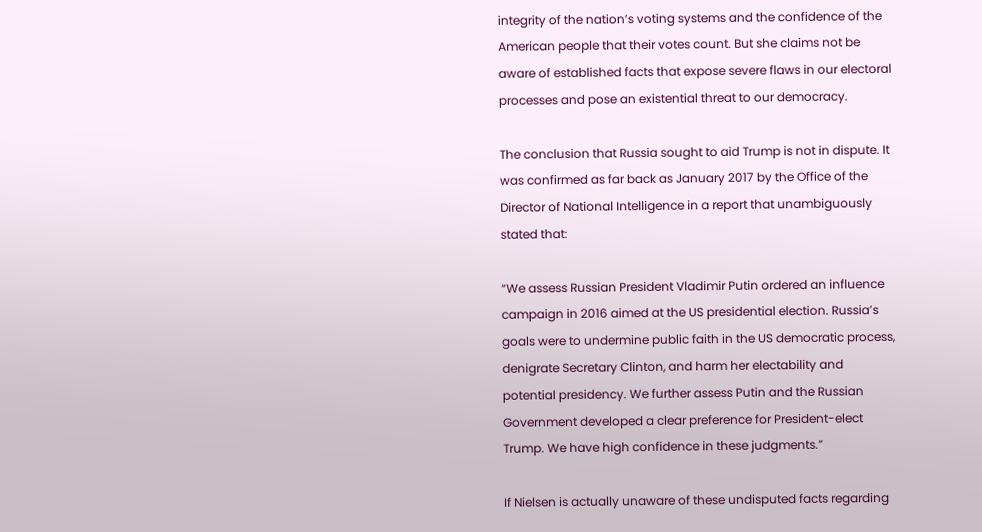integrity of the nation’s voting systems and the confidence of the American people that their votes count. But she claims not be aware of established facts that expose severe flaws in our electoral processes and pose an existential threat to our democracy.

The conclusion that Russia sought to aid Trump is not in dispute. It was confirmed as far back as January 2017 by the Office of the Director of National Intelligence in a report that unambiguously stated that:

“We assess Russian President Vladimir Putin ordered an influence campaign in 2016 aimed at the US presidential election. Russia’s goals were to undermine public faith in the US democratic process, denigrate Secretary Clinton, and harm her electability and potential presidency. We further assess Putin and the Russian Government developed a clear preference for President-elect Trump. We have high confidence in these judgments.”

If Nielsen is actually unaware of these undisputed facts regarding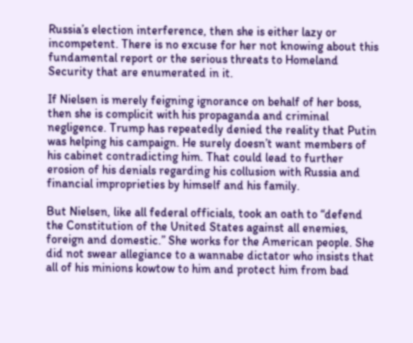Russia’s election interference, then she is either lazy or incompetent. There is no excuse for her not knowing about this fundamental report or the serious threats to Homeland Security that are enumerated in it.

If Nielsen is merely feigning ignorance on behalf of her boss, then she is complicit with his propaganda and criminal negligence. Trump has repeatedly denied the reality that Putin was helping his campaign. He surely doesn’t want members of his cabinet contradicting him. That could lead to further erosion of his denials regarding his collusion with Russia and financial improprieties by himself and his family.

But Nielsen, like all federal officials, took an oath to “defend the Constitution of the United States against all enemies, foreign and domestic.” She works for the American people. She did not swear allegiance to a wannabe dictator who insists that all of his minions kowtow to him and protect him from bad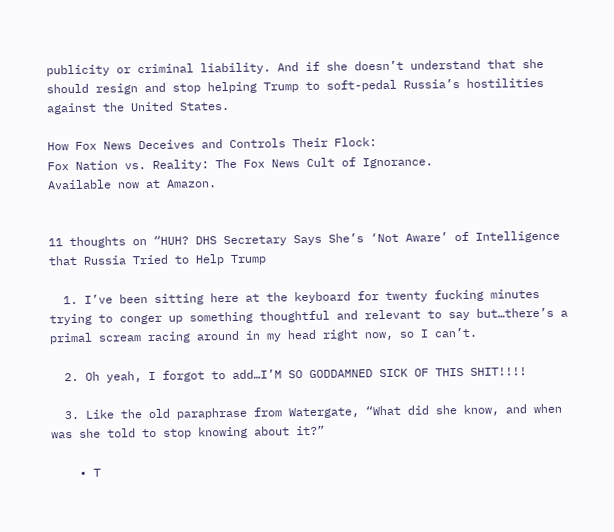publicity or criminal liability. And if she doesn’t understand that she should resign and stop helping Trump to soft-pedal Russia’s hostilities against the United States.

How Fox News Deceives and Controls Their Flock:
Fox Nation vs. Reality: The Fox News Cult of Ignorance.
Available now at Amazon.


11 thoughts on “HUH? DHS Secretary Says She’s ‘Not Aware’ of Intelligence that Russia Tried to Help Trump

  1. I’ve been sitting here at the keyboard for twenty fucking minutes trying to conger up something thoughtful and relevant to say but…there’s a primal scream racing around in my head right now, so I can’t.

  2. Oh yeah, I forgot to add…I’M SO GODDAMNED SICK OF THIS SHIT!!!!

  3. Like the old paraphrase from Watergate, “What did she know, and when was she told to stop knowing about it?”

    • T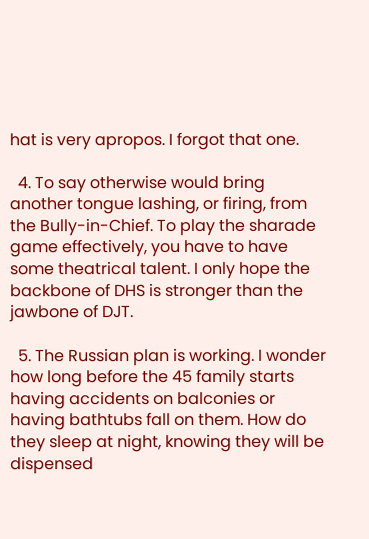hat is very apropos. I forgot that one.

  4. To say otherwise would bring another tongue lashing, or firing, from the Bully-in-Chief. To play the sharade game effectively, you have to have some theatrical talent. I only hope the backbone of DHS is stronger than the jawbone of DJT.

  5. The Russian plan is working. I wonder how long before the 45 family starts having accidents on balconies or having bathtubs fall on them. How do they sleep at night, knowing they will be dispensed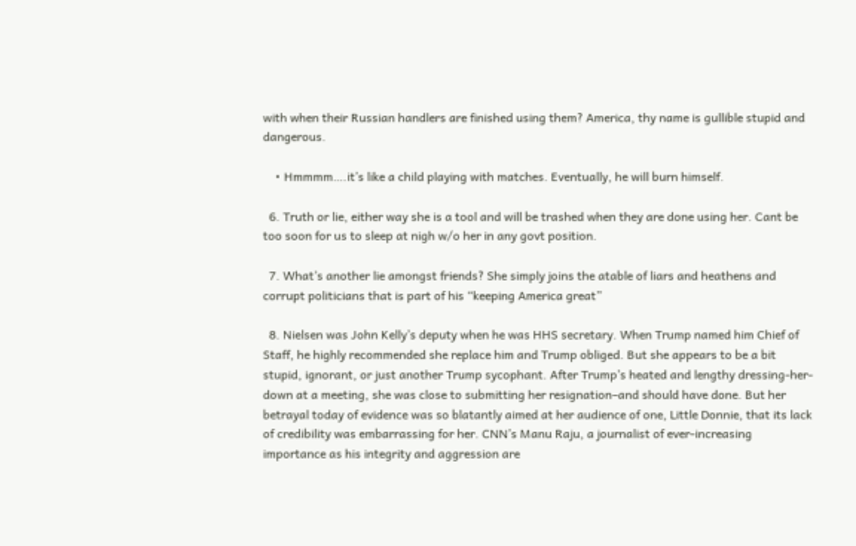with when their Russian handlers are finished using them? America, thy name is gullible stupid and dangerous.

    • Hmmmm….it’s like a child playing with matches. Eventually, he will burn himself.

  6. Truth or lie, either way she is a tool and will be trashed when they are done using her. Cant be too soon for us to sleep at nigh w/o her in any govt position.

  7. What’s another lie amongst friends? She simply joins the atable of liars and heathens and corrupt politicians that is part of his “keeping America great”

  8. Nielsen was John Kelly’s deputy when he was HHS secretary. When Trump named him Chief of Staff, he highly recommended she replace him and Trump obliged. But she appears to be a bit stupid, ignorant, or just another Trump sycophant. After Trump’s heated and lengthy dressing-her-down at a meeting, she was close to submitting her resignation–and should have done. But her betrayal today of evidence was so blatantly aimed at her audience of one, Little Donnie, that its lack of credibility was embarrassing for her. CNN’s Manu Raju, a journalist of ever-increasing importance as his integrity and aggression are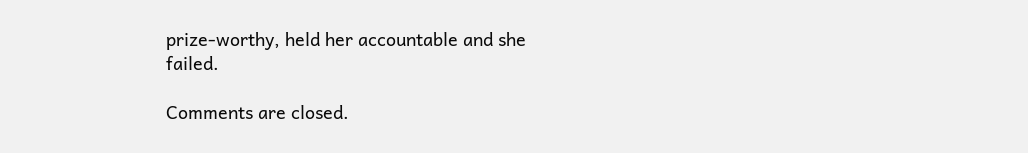prize-worthy, held her accountable and she failed.

Comments are closed.